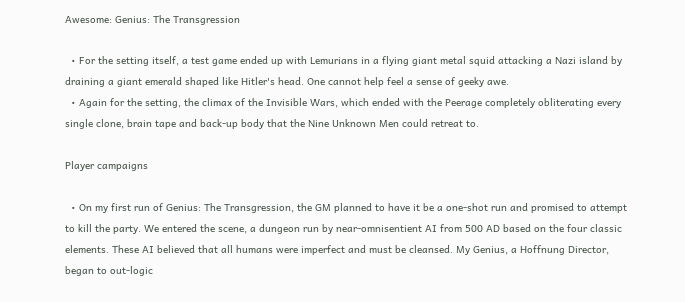Awesome: Genius: The Transgression

  • For the setting itself, a test game ended up with Lemurians in a flying giant metal squid attacking a Nazi island by draining a giant emerald shaped like Hitler's head. One cannot help feel a sense of geeky awe.
  • Again for the setting, the climax of the Invisible Wars, which ended with the Peerage completely obliterating every single clone, brain tape and back-up body that the Nine Unknown Men could retreat to.

Player campaigns

  • On my first run of Genius: The Transgression, the GM planned to have it be a one-shot run and promised to attempt to kill the party. We entered the scene, a dungeon run by near-omnisentient AI from 500 AD based on the four classic elements. These AI believed that all humans were imperfect and must be cleansed. My Genius, a Hoffnung Director, began to out-logic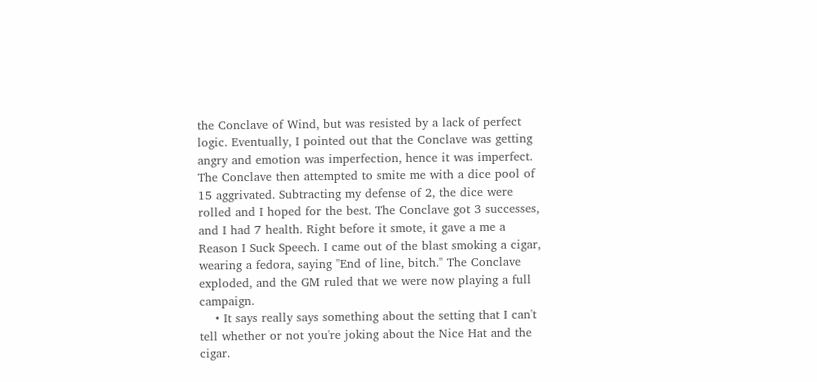the Conclave of Wind, but was resisted by a lack of perfect logic. Eventually, I pointed out that the Conclave was getting angry and emotion was imperfection, hence it was imperfect. The Conclave then attempted to smite me with a dice pool of 15 aggrivated. Subtracting my defense of 2, the dice were rolled and I hoped for the best. The Conclave got 3 successes, and I had 7 health. Right before it smote, it gave a me a Reason I Suck Speech. I came out of the blast smoking a cigar, wearing a fedora, saying "End of line, bitch." The Conclave exploded, and the GM ruled that we were now playing a full campaign.
    • It says really says something about the setting that I can't tell whether or not you're joking about the Nice Hat and the cigar.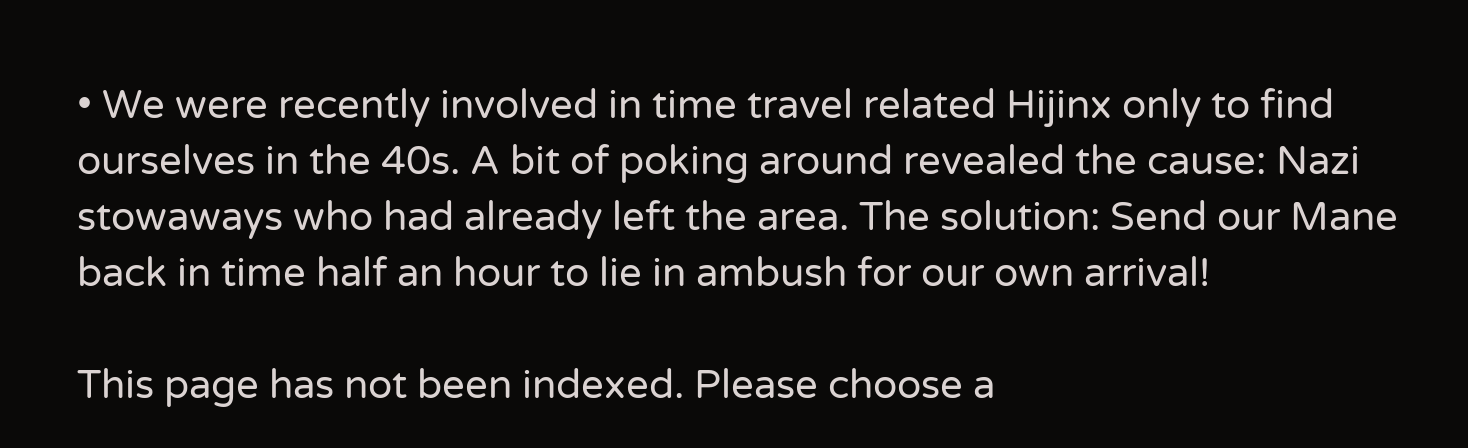• We were recently involved in time travel related Hijinx only to find ourselves in the 40s. A bit of poking around revealed the cause: Nazi stowaways who had already left the area. The solution: Send our Mane back in time half an hour to lie in ambush for our own arrival!

This page has not been indexed. Please choose a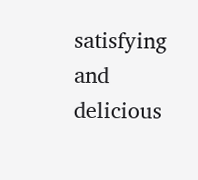satisfying and delicious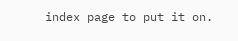index page to put it on.